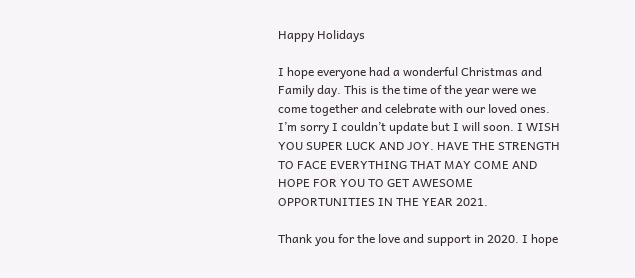Happy Holidays

I hope everyone had a wonderful Christmas and Family day. This is the time of the year were we come together and celebrate with our loved ones. I’m sorry I couldn’t update but I will soon. I WISH YOU SUPER LUCK AND JOY. HAVE THE STRENGTH TO FACE EVERYTHING THAT MAY COME AND HOPE FOR YOU TO GET AWESOME OPPORTUNITIES IN THE YEAR 2021.

Thank you for the love and support in 2020. I hope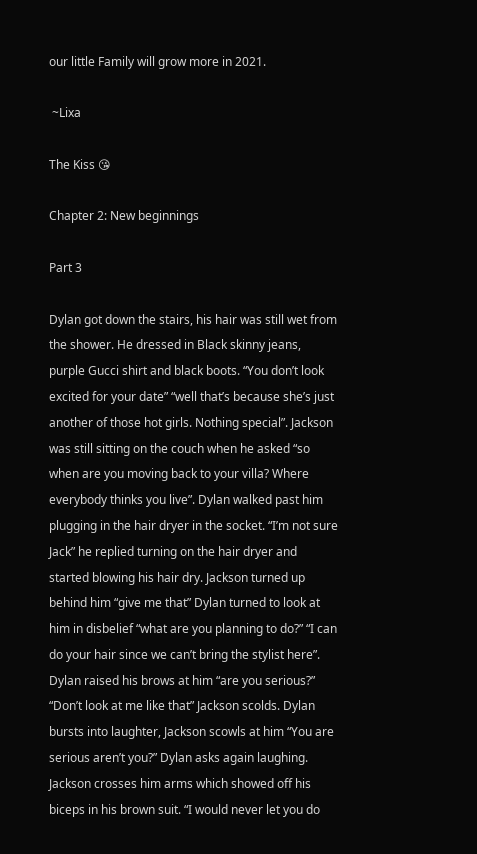our little Family will grow more in 2021.

 ~Lixa

The Kiss 😘

Chapter 2: New beginnings

Part 3

Dylan got down the stairs, his hair was still wet from the shower. He dressed in Black skinny jeans, purple Gucci shirt and black boots. “You don’t look excited for your date” “well that’s because she’s just another of those hot girls. Nothing special”. Jackson was still sitting on the couch when he asked “so when are you moving back to your villa? Where everybody thinks you live”. Dylan walked past him plugging in the hair dryer in the socket. “I’m not sure Jack” he replied turning on the hair dryer and started blowing his hair dry. Jackson turned up behind him “give me that” Dylan turned to look at him in disbelief “what are you planning to do?” “I can do your hair since we can’t bring the stylist here”. Dylan raised his brows at him “are you serious?” “Don’t look at me like that” Jackson scolds. Dylan bursts into laughter, Jackson scowls at him “You are serious aren’t you?” Dylan asks again laughing. Jackson crosses him arms which showed off his biceps in his brown suit. “I would never let you do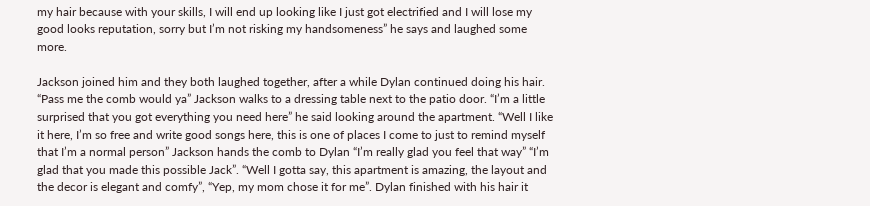my hair because with your skills, I will end up looking like I just got electrified and I will lose my good looks reputation, sorry but I’m not risking my handsomeness” he says and laughed some more.

Jackson joined him and they both laughed together, after a while Dylan continued doing his hair. “Pass me the comb would ya” Jackson walks to a dressing table next to the patio door. “I’m a little surprised that you got everything you need here” he said looking around the apartment. “Well I like it here, I’m so free and write good songs here, this is one of places I come to just to remind myself that I’m a normal person” Jackson hands the comb to Dylan “I’m really glad you feel that way” “I’m glad that you made this possible Jack”. “Well I gotta say, this apartment is amazing, the layout and the decor is elegant and comfy”, “Yep, my mom chose it for me”. Dylan finished with his hair it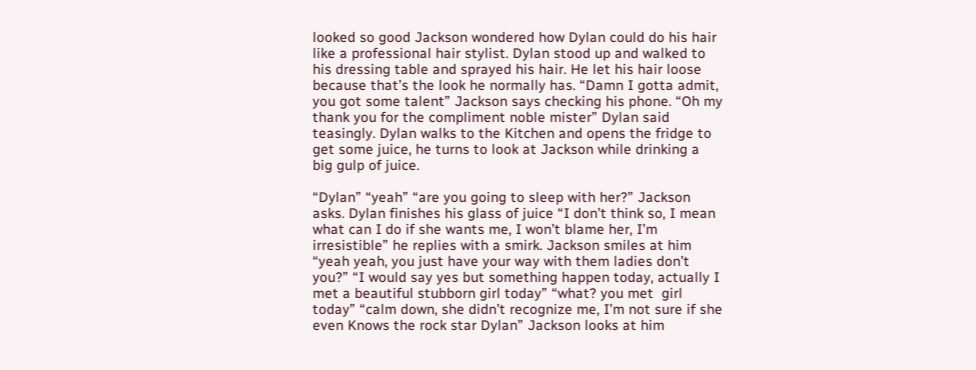looked so good Jackson wondered how Dylan could do his hair like a professional hair stylist. Dylan stood up and walked to his dressing table and sprayed his hair. He let his hair loose because that’s the look he normally has. “Damn I gotta admit, you got some talent” Jackson says checking his phone. “Oh my thank you for the compliment noble mister” Dylan said teasingly. Dylan walks to the Kitchen and opens the fridge to get some juice, he turns to look at Jackson while drinking a big gulp of juice.

“Dylan” “yeah” “are you going to sleep with her?” Jackson asks. Dylan finishes his glass of juice “I don’t think so, I mean what can I do if she wants me, I won’t blame her, I’m irresistible” he replies with a smirk. Jackson smiles at him “yeah yeah, you just have your way with them ladies don’t you?” “I would say yes but something happen today, actually I met a beautiful stubborn girl today” “what? you met  girl today” “calm down, she didn’t recognize me, I’m not sure if she even Knows the rock star Dylan” Jackson looks at him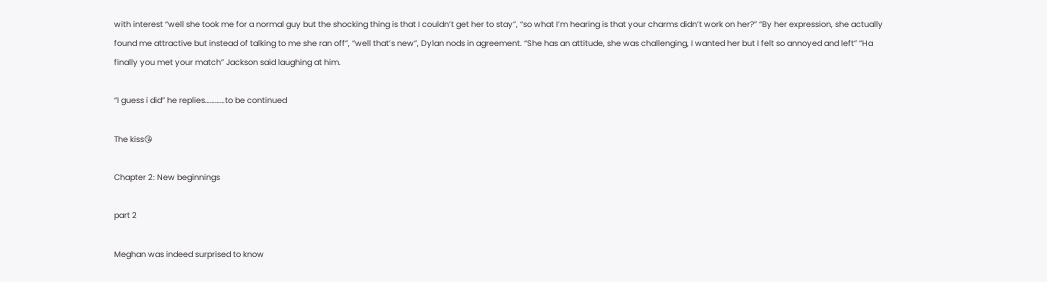with interest “well she took me for a normal guy but the shocking thing is that I couldn’t get her to stay”, “so what I’m hearing is that your charms didn’t work on her?” “By her expression, she actually found me attractive but instead of talking to me she ran off”, “well that’s new”, Dylan nods in agreement. “She has an attitude, she was challenging, I wanted her but I felt so annoyed and left” “Ha finally you met your match” Jackson said laughing at him.

“I guess i did” he replies…………to be continued

The kiss😘

Chapter 2: New beginnings

part 2

Meghan was indeed surprised to know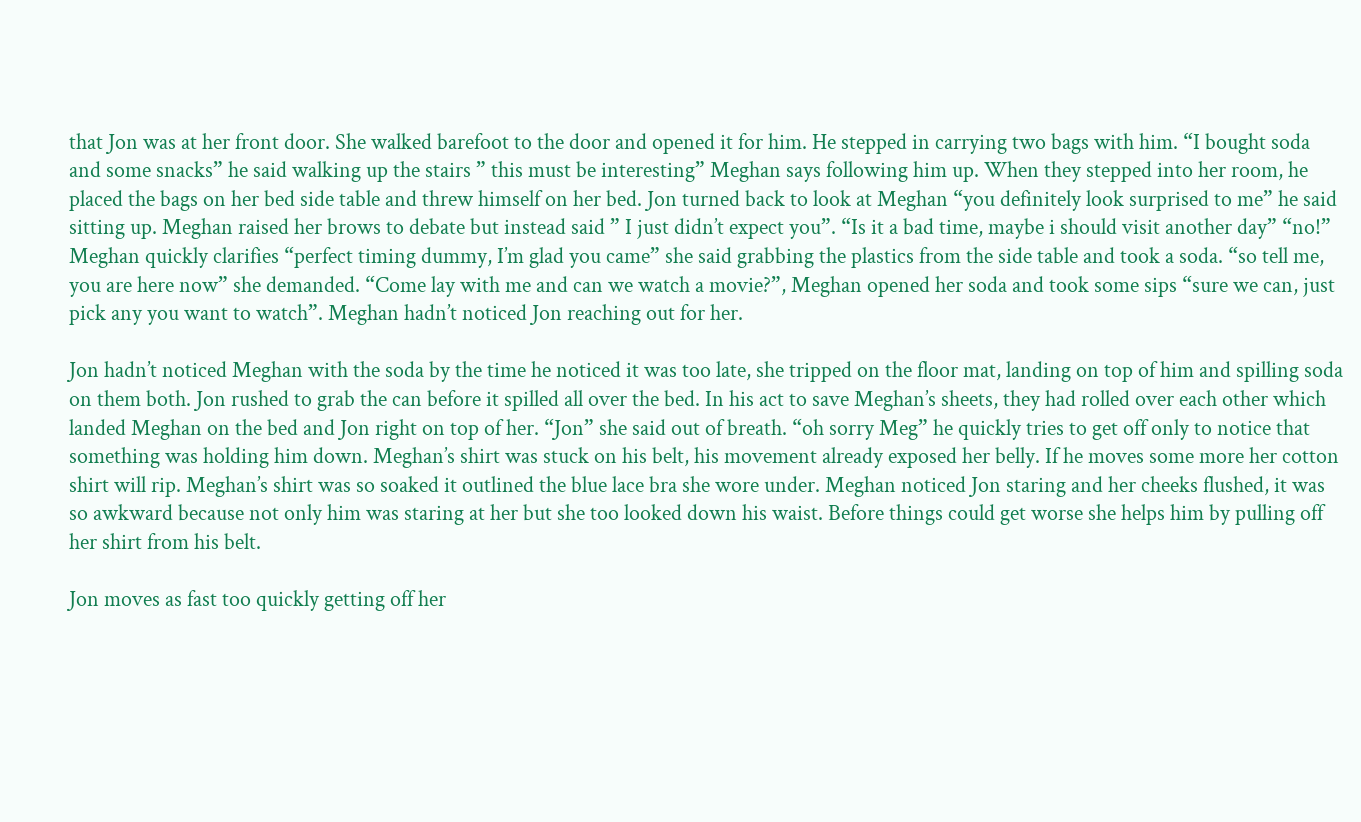that Jon was at her front door. She walked barefoot to the door and opened it for him. He stepped in carrying two bags with him. “I bought soda and some snacks” he said walking up the stairs ” this must be interesting” Meghan says following him up. When they stepped into her room, he placed the bags on her bed side table and threw himself on her bed. Jon turned back to look at Meghan “you definitely look surprised to me” he said sitting up. Meghan raised her brows to debate but instead said ” I just didn’t expect you”. “Is it a bad time, maybe i should visit another day” “no!” Meghan quickly clarifies “perfect timing dummy, I’m glad you came” she said grabbing the plastics from the side table and took a soda. “so tell me, you are here now” she demanded. “Come lay with me and can we watch a movie?”, Meghan opened her soda and took some sips “sure we can, just pick any you want to watch”. Meghan hadn’t noticed Jon reaching out for her.

Jon hadn’t noticed Meghan with the soda by the time he noticed it was too late, she tripped on the floor mat, landing on top of him and spilling soda on them both. Jon rushed to grab the can before it spilled all over the bed. In his act to save Meghan’s sheets, they had rolled over each other which landed Meghan on the bed and Jon right on top of her. “Jon” she said out of breath. “oh sorry Meg” he quickly tries to get off only to notice that something was holding him down. Meghan’s shirt was stuck on his belt, his movement already exposed her belly. If he moves some more her cotton shirt will rip. Meghan’s shirt was so soaked it outlined the blue lace bra she wore under. Meghan noticed Jon staring and her cheeks flushed, it was so awkward because not only him was staring at her but she too looked down his waist. Before things could get worse she helps him by pulling off her shirt from his belt.

Jon moves as fast too quickly getting off her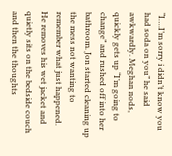“I….I’m sorry i didn’t know you had soda on you” he said awkwardly. Meghan nods, quickly gets up “I’m going to change” and rushed off into her bathroom. Jon started cleaning up the mess not wanting to remember what just happened. He removes his wet jacket and quietly sits on the bedside couch and then the thoughts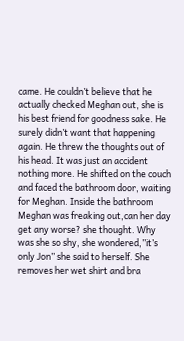came. He couldn’t believe that he actually checked Meghan out, she is his best friend for goodness sake. He surely didn’t want that happening again. He threw the thoughts out of his head. It was just an accident nothing more. He shifted on the couch and faced the bathroom door, waiting for Meghan. Inside the bathroom Meghan was freaking out,can her day get any worse? she thought. Why was she so shy, she wondered,”it’s only Jon” she said to herself. She removes her wet shirt and bra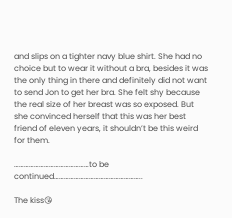and slips on a tighter navy blue shirt. She had no choice but to wear it without a bra, besides it was the only thing in there and definitely did not want to send Jon to get her bra. She felt shy because the real size of her breast was so exposed. But she convinced herself that this was her best friend of eleven years, it shouldn’t be this weird for them.

………………………………………to be continued……………………………………………..

The kiss😘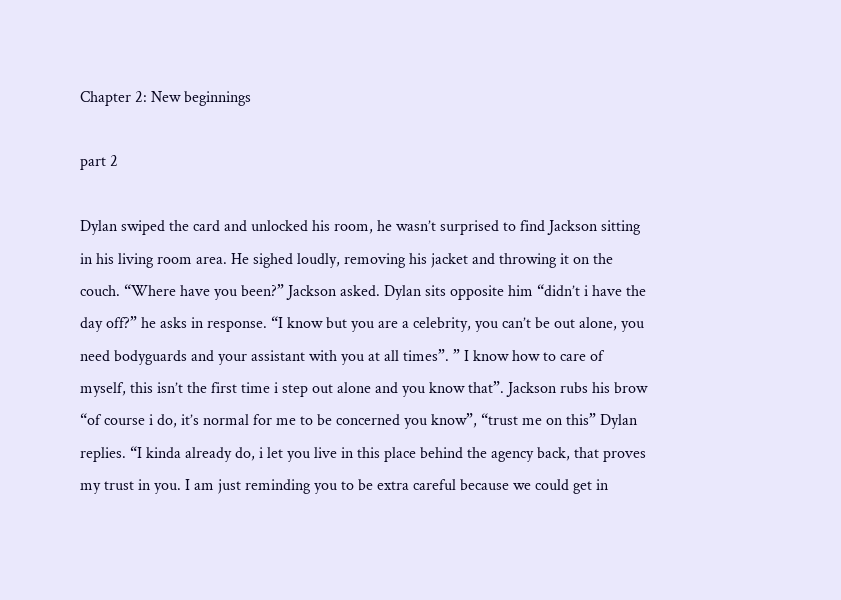Chapter 2: New beginnings

part 2

Dylan swiped the card and unlocked his room, he wasn’t surprised to find Jackson sitting in his living room area. He sighed loudly, removing his jacket and throwing it on the couch. “Where have you been?” Jackson asked. Dylan sits opposite him “didn’t i have the day off?” he asks in response. “I know but you are a celebrity, you can’t be out alone, you need bodyguards and your assistant with you at all times”. ” I know how to care of myself, this isn’t the first time i step out alone and you know that”. Jackson rubs his brow “of course i do, it’s normal for me to be concerned you know”, “trust me on this” Dylan replies. “I kinda already do, i let you live in this place behind the agency back, that proves my trust in you. I am just reminding you to be extra careful because we could get in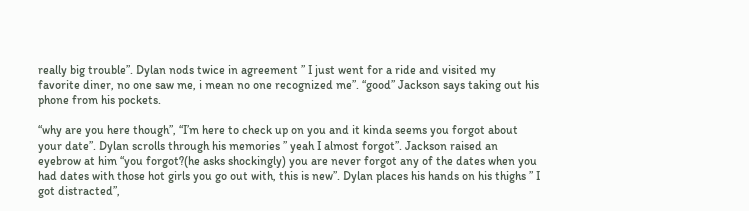really big trouble”. Dylan nods twice in agreement ” I just went for a ride and visited my favorite diner, no one saw me, i mean no one recognized me”. “good” Jackson says taking out his phone from his pockets.

“why are you here though”, “I’m here to check up on you and it kinda seems you forgot about your date”. Dylan scrolls through his memories ” yeah I almost forgot”. Jackson raised an eyebrow at him “you forgot?(he asks shockingly) you are never forgot any of the dates when you had dates with those hot girls you go out with, this is new”. Dylan places his hands on his thighs ” I got distracted”,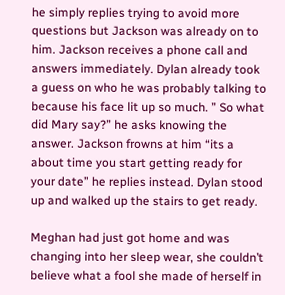he simply replies trying to avoid more questions but Jackson was already on to him. Jackson receives a phone call and answers immediately. Dylan already took a guess on who he was probably talking to because his face lit up so much. ” So what did Mary say?” he asks knowing the answer. Jackson frowns at him “its a about time you start getting ready for your date” he replies instead. Dylan stood up and walked up the stairs to get ready.

Meghan had just got home and was changing into her sleep wear, she couldn’t believe what a fool she made of herself in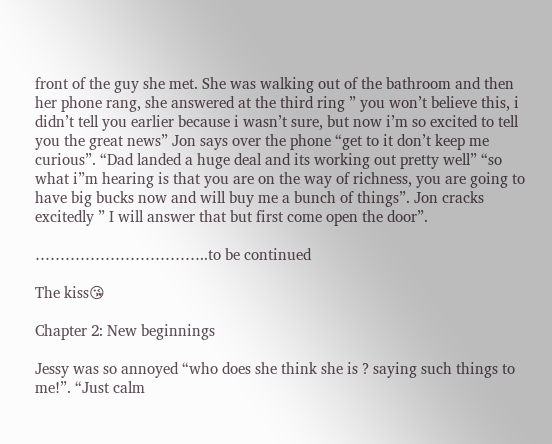front of the guy she met. She was walking out of the bathroom and then her phone rang, she answered at the third ring ” you won’t believe this, i didn’t tell you earlier because i wasn’t sure, but now i’m so excited to tell you the great news” Jon says over the phone “get to it don’t keep me curious”. “Dad landed a huge deal and its working out pretty well” “so what i”m hearing is that you are on the way of richness, you are going to have big bucks now and will buy me a bunch of things”. Jon cracks excitedly ” I will answer that but first come open the door”.

……………………………..to be continued

The kiss😘

Chapter 2: New beginnings

Jessy was so annoyed “who does she think she is ? saying such things to me!”. “Just calm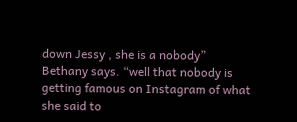down Jessy , she is a nobody” Bethany says. “well that nobody is getting famous on Instagram of what she said to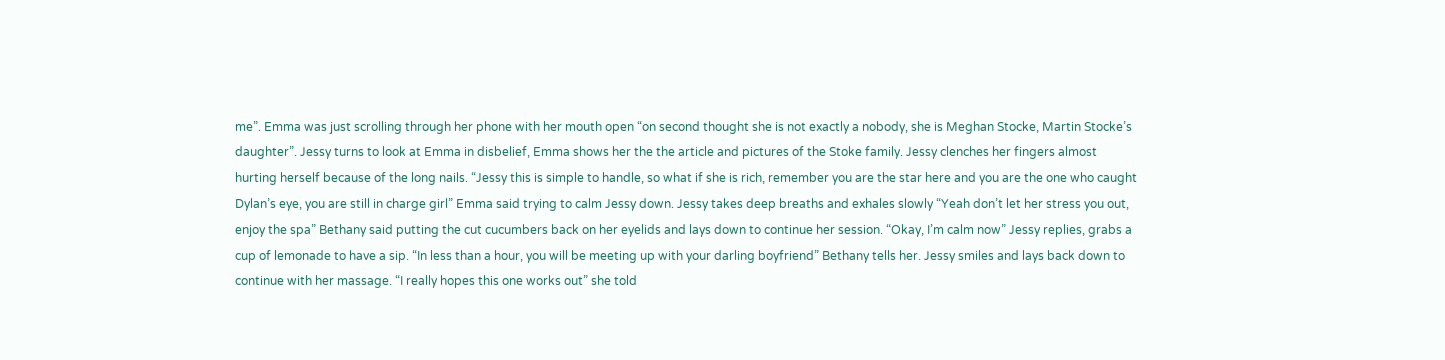me”. Emma was just scrolling through her phone with her mouth open “on second thought she is not exactly a nobody, she is Meghan Stocke, Martin Stocke’s daughter”. Jessy turns to look at Emma in disbelief, Emma shows her the the article and pictures of the Stoke family. Jessy clenches her fingers almost hurting herself because of the long nails. “Jessy this is simple to handle, so what if she is rich, remember you are the star here and you are the one who caught Dylan’s eye, you are still in charge girl” Emma said trying to calm Jessy down. Jessy takes deep breaths and exhales slowly “Yeah don’t let her stress you out, enjoy the spa” Bethany said putting the cut cucumbers back on her eyelids and lays down to continue her session. “Okay, I’m calm now” Jessy replies, grabs a cup of lemonade to have a sip. “In less than a hour, you will be meeting up with your darling boyfriend” Bethany tells her. Jessy smiles and lays back down to continue with her massage. “I really hopes this one works out” she told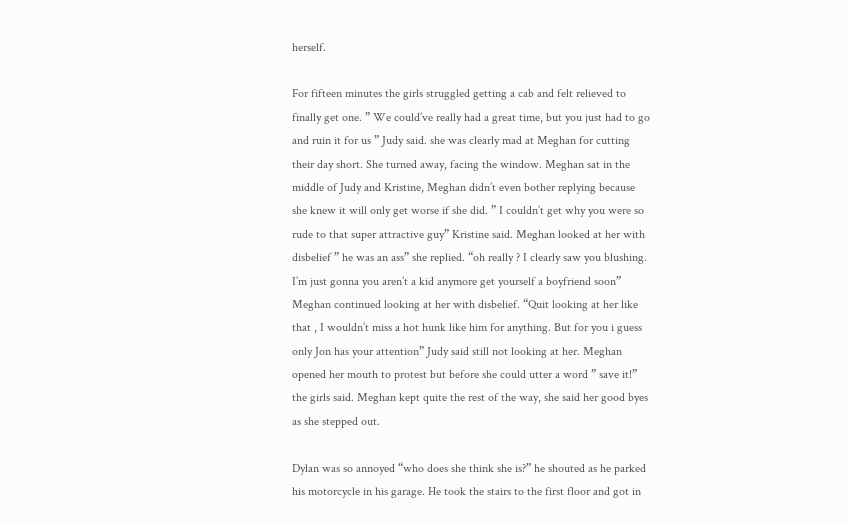herself.

For fifteen minutes the girls struggled getting a cab and felt relieved to finally get one. ” We could’ve really had a great time, but you just had to go and ruin it for us ” Judy said. she was clearly mad at Meghan for cutting their day short. She turned away, facing the window. Meghan sat in the middle of Judy and Kristine, Meghan didn’t even bother replying because she knew it will only get worse if she did. ” I couldn’t get why you were so rude to that super attractive guy” Kristine said. Meghan looked at her with disbelief ” he was an ass” she replied. “oh really ? I clearly saw you blushing. I’m just gonna you aren’t a kid anymore get yourself a boyfriend soon” Meghan continued looking at her with disbelief. “Quit looking at her like that , I wouldn’t miss a hot hunk like him for anything. But for you i guess only Jon has your attention” Judy said still not looking at her. Meghan opened her mouth to protest but before she could utter a word ” save it!” the girls said. Meghan kept quite the rest of the way, she said her good byes as she stepped out.

Dylan was so annoyed “who does she think she is?” he shouted as he parked his motorcycle in his garage. He took the stairs to the first floor and got in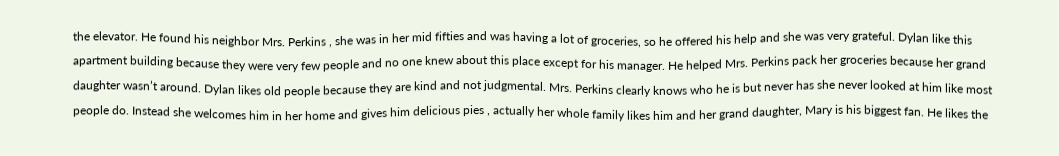the elevator. He found his neighbor Mrs. Perkins , she was in her mid fifties and was having a lot of groceries, so he offered his help and she was very grateful. Dylan like this apartment building because they were very few people and no one knew about this place except for his manager. He helped Mrs. Perkins pack her groceries because her grand daughter wasn’t around. Dylan likes old people because they are kind and not judgmental. Mrs. Perkins clearly knows who he is but never has she never looked at him like most people do. Instead she welcomes him in her home and gives him delicious pies , actually her whole family likes him and her grand daughter, Mary is his biggest fan. He likes the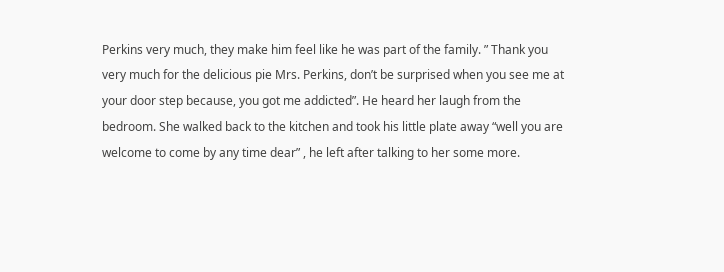Perkins very much, they make him feel like he was part of the family. ” Thank you very much for the delicious pie Mrs. Perkins, don’t be surprised when you see me at your door step because, you got me addicted”. He heard her laugh from the bedroom. She walked back to the kitchen and took his little plate away “well you are welcome to come by any time dear” , he left after talking to her some more.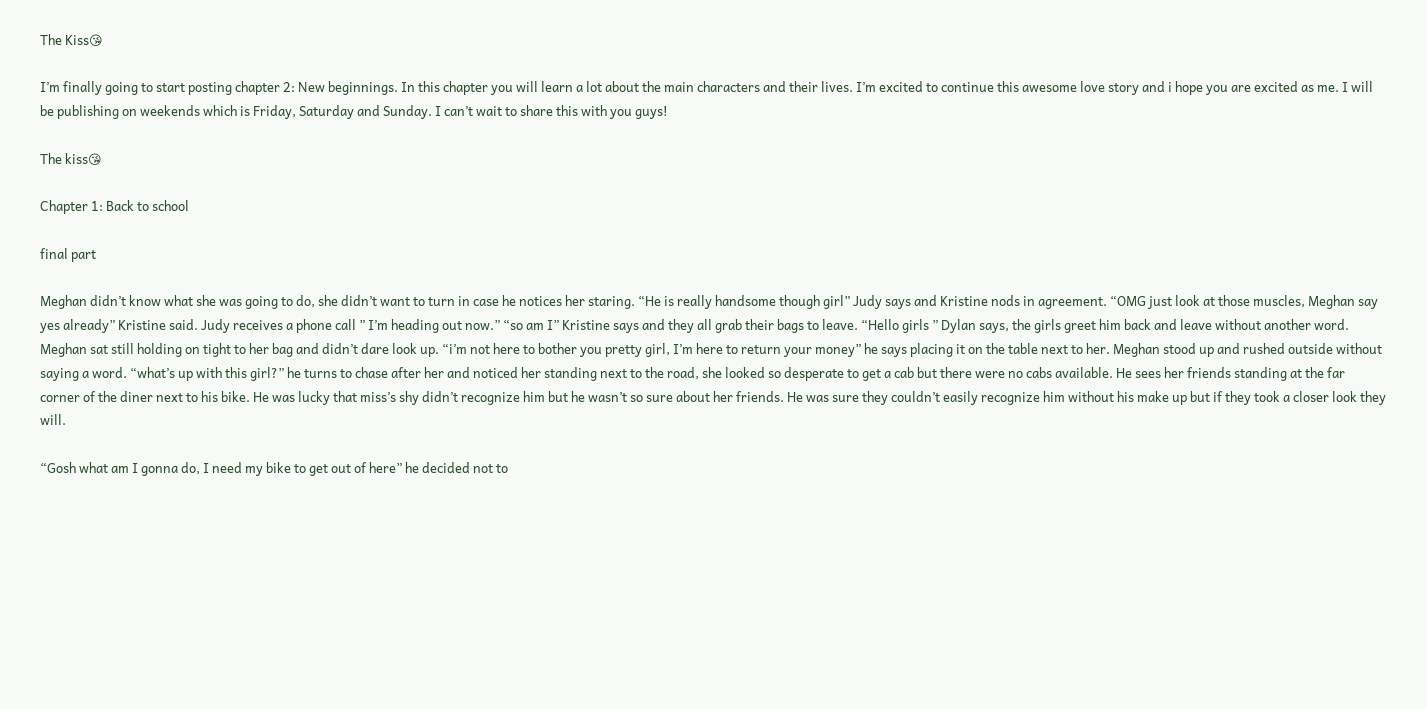The Kiss😘

I’m finally going to start posting chapter 2: New beginnings. In this chapter you will learn a lot about the main characters and their lives. I’m excited to continue this awesome love story and i hope you are excited as me. I will be publishing on weekends which is Friday, Saturday and Sunday. I can’t wait to share this with you guys!

The kiss😘

Chapter 1: Back to school

final part

Meghan didn’t know what she was going to do, she didn’t want to turn in case he notices her staring. “He is really handsome though girl” Judy says and Kristine nods in agreement. “OMG just look at those muscles, Meghan say yes already” Kristine said. Judy receives a phone call ” I’m heading out now.” “so am I” Kristine says and they all grab their bags to leave. “Hello girls ” Dylan says, the girls greet him back and leave without another word. Meghan sat still holding on tight to her bag and didn’t dare look up. “i’m not here to bother you pretty girl, I’m here to return your money” he says placing it on the table next to her. Meghan stood up and rushed outside without saying a word. “what’s up with this girl?” he turns to chase after her and noticed her standing next to the road, she looked so desperate to get a cab but there were no cabs available. He sees her friends standing at the far corner of the diner next to his bike. He was lucky that miss’s shy didn’t recognize him but he wasn’t so sure about her friends. He was sure they couldn’t easily recognize him without his make up but if they took a closer look they will.

“Gosh what am I gonna do, I need my bike to get out of here” he decided not to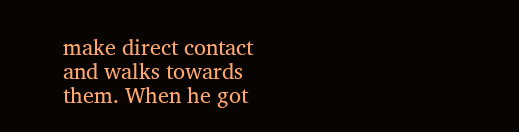make direct contact and walks towards them. When he got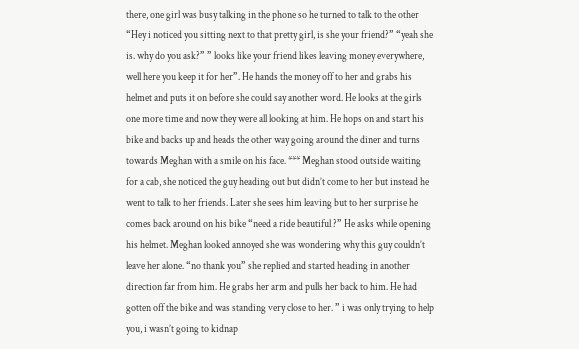there, one girl was busy talking in the phone so he turned to talk to the other “Hey i noticed you sitting next to that pretty girl, is she your friend?” “yeah she is. why do you ask?” ” looks like your friend likes leaving money everywhere, well here you keep it for her”. He hands the money off to her and grabs his helmet and puts it on before she could say another word. He looks at the girls one more time and now they were all looking at him. He hops on and start his bike and backs up and heads the other way going around the diner and turns towards Meghan with a smile on his face. *** Meghan stood outside waiting for a cab, she noticed the guy heading out but didn’t come to her but instead he went to talk to her friends. Later she sees him leaving but to her surprise he comes back around on his bike “need a ride beautiful ?” He asks while opening his helmet. Meghan looked annoyed she was wondering why this guy couldn’t leave her alone. “no thank you” she replied and started heading in another direction far from him. He grabs her arm and pulls her back to him. He had gotten off the bike and was standing very close to her. ” i was only trying to help you, i wasn’t going to kidnap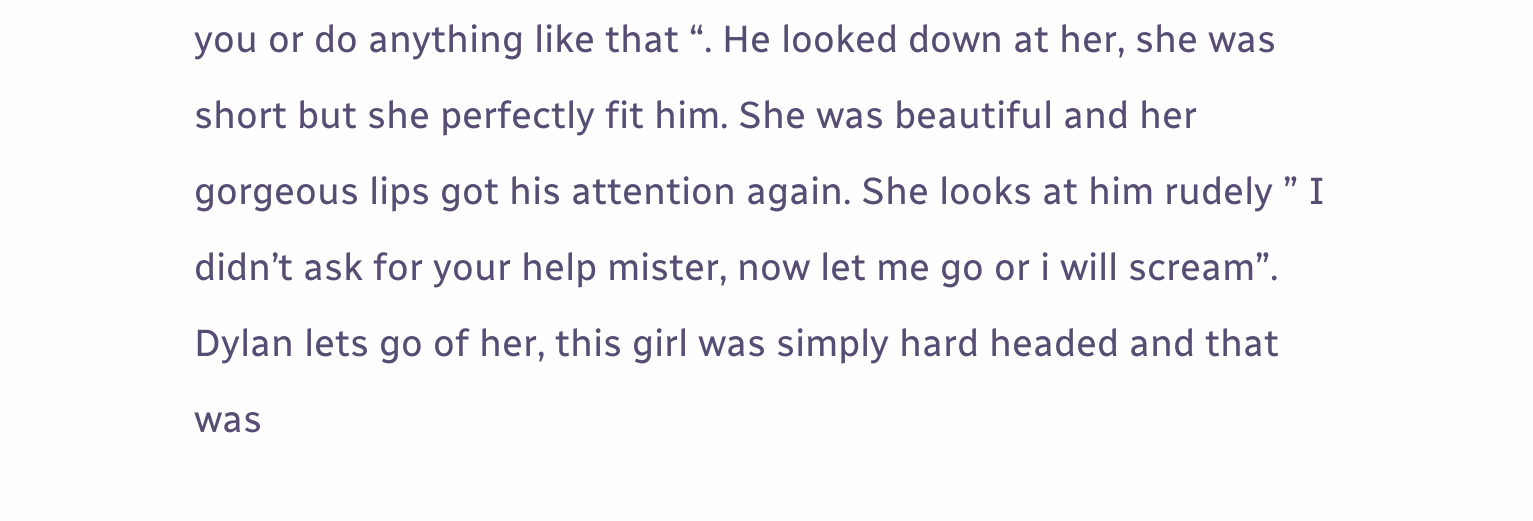you or do anything like that “. He looked down at her, she was short but she perfectly fit him. She was beautiful and her gorgeous lips got his attention again. She looks at him rudely ” I didn’t ask for your help mister, now let me go or i will scream”. Dylan lets go of her, this girl was simply hard headed and that was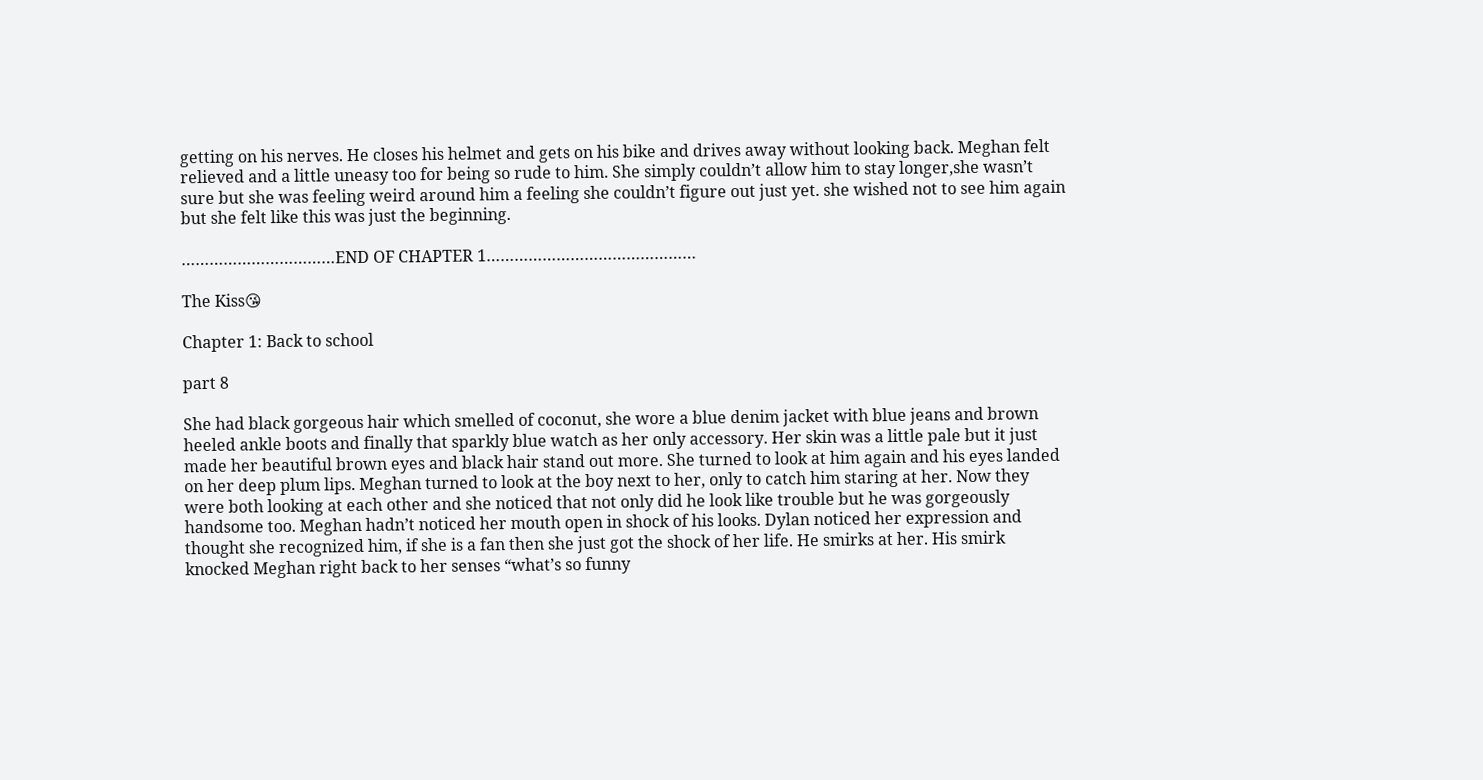getting on his nerves. He closes his helmet and gets on his bike and drives away without looking back. Meghan felt relieved and a little uneasy too for being so rude to him. She simply couldn’t allow him to stay longer,she wasn’t sure but she was feeling weird around him a feeling she couldn’t figure out just yet. she wished not to see him again but she felt like this was just the beginning.

……………………………END OF CHAPTER 1………………………………………

The Kiss😘

Chapter 1: Back to school

part 8

She had black gorgeous hair which smelled of coconut, she wore a blue denim jacket with blue jeans and brown heeled ankle boots and finally that sparkly blue watch as her only accessory. Her skin was a little pale but it just made her beautiful brown eyes and black hair stand out more. She turned to look at him again and his eyes landed on her deep plum lips. Meghan turned to look at the boy next to her, only to catch him staring at her. Now they were both looking at each other and she noticed that not only did he look like trouble but he was gorgeously handsome too. Meghan hadn’t noticed her mouth open in shock of his looks. Dylan noticed her expression and thought she recognized him, if she is a fan then she just got the shock of her life. He smirks at her. His smirk knocked Meghan right back to her senses “what’s so funny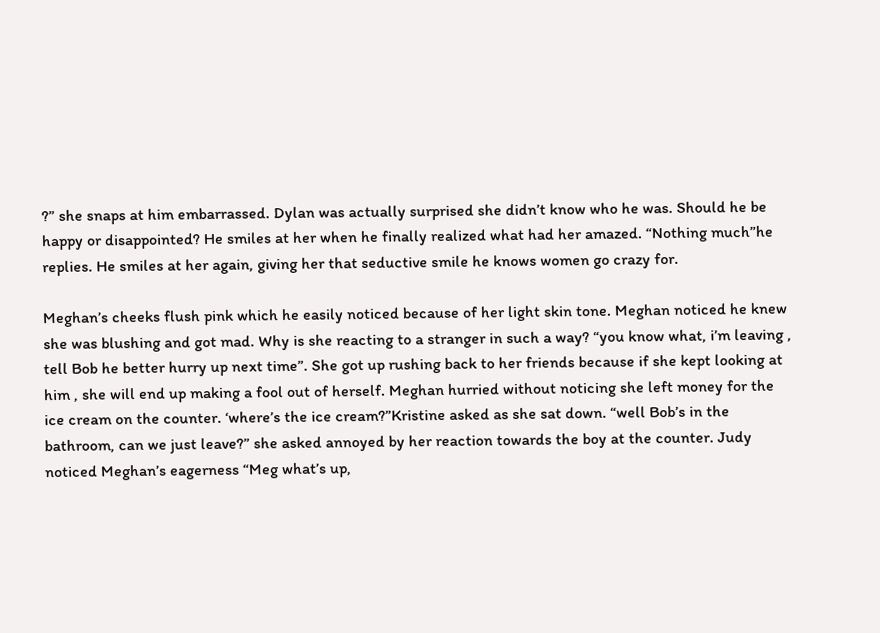?” she snaps at him embarrassed. Dylan was actually surprised she didn’t know who he was. Should he be happy or disappointed? He smiles at her when he finally realized what had her amazed. “Nothing much”he replies. He smiles at her again, giving her that seductive smile he knows women go crazy for.

Meghan’s cheeks flush pink which he easily noticed because of her light skin tone. Meghan noticed he knew she was blushing and got mad. Why is she reacting to a stranger in such a way? “you know what, i’m leaving , tell Bob he better hurry up next time”. She got up rushing back to her friends because if she kept looking at him , she will end up making a fool out of herself. Meghan hurried without noticing she left money for the ice cream on the counter. ‘where’s the ice cream?”Kristine asked as she sat down. “well Bob’s in the bathroom, can we just leave?” she asked annoyed by her reaction towards the boy at the counter. Judy noticed Meghan’s eagerness “Meg what’s up,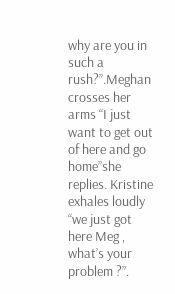why are you in such a rush?”.Meghan crosses her arms “I just want to get out of here and go home”she replies. Kristine exhales loudly “we just got here Meg , what’s your problem ?”.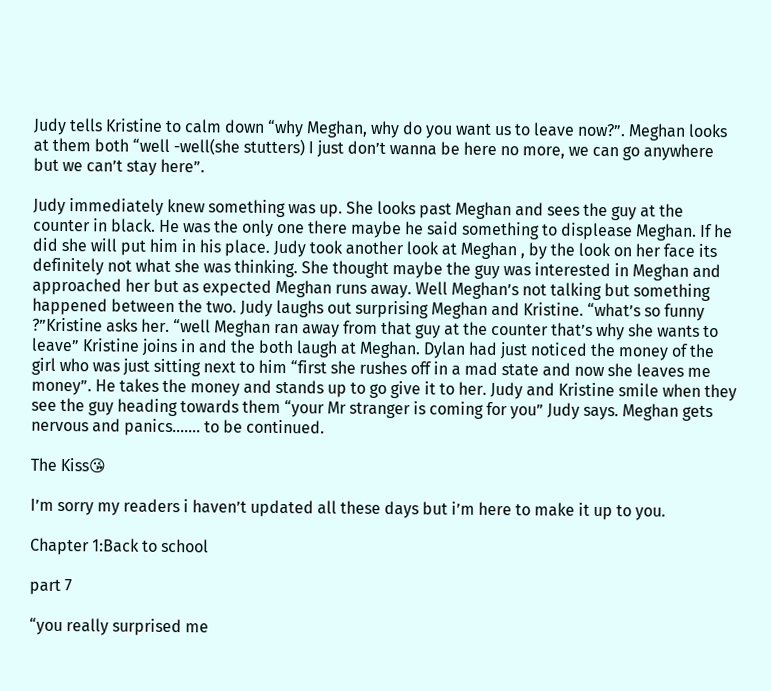Judy tells Kristine to calm down “why Meghan, why do you want us to leave now?”. Meghan looks at them both “well -well(she stutters) I just don’t wanna be here no more, we can go anywhere but we can’t stay here”.

Judy immediately knew something was up. She looks past Meghan and sees the guy at the counter in black. He was the only one there maybe he said something to displease Meghan. If he did she will put him in his place. Judy took another look at Meghan , by the look on her face its definitely not what she was thinking. She thought maybe the guy was interested in Meghan and approached her but as expected Meghan runs away. Well Meghan’s not talking but something happened between the two. Judy laughs out surprising Meghan and Kristine. “what’s so funny ?”Kristine asks her. “well Meghan ran away from that guy at the counter that’s why she wants to leave” Kristine joins in and the both laugh at Meghan. Dylan had just noticed the money of the girl who was just sitting next to him “first she rushes off in a mad state and now she leaves me money”. He takes the money and stands up to go give it to her. Judy and Kristine smile when they see the guy heading towards them “your Mr stranger is coming for you” Judy says. Meghan gets nervous and panics……. to be continued.

The Kiss😘

I’m sorry my readers i haven’t updated all these days but i’m here to make it up to you.

Chapter 1:Back to school

part 7

“you really surprised me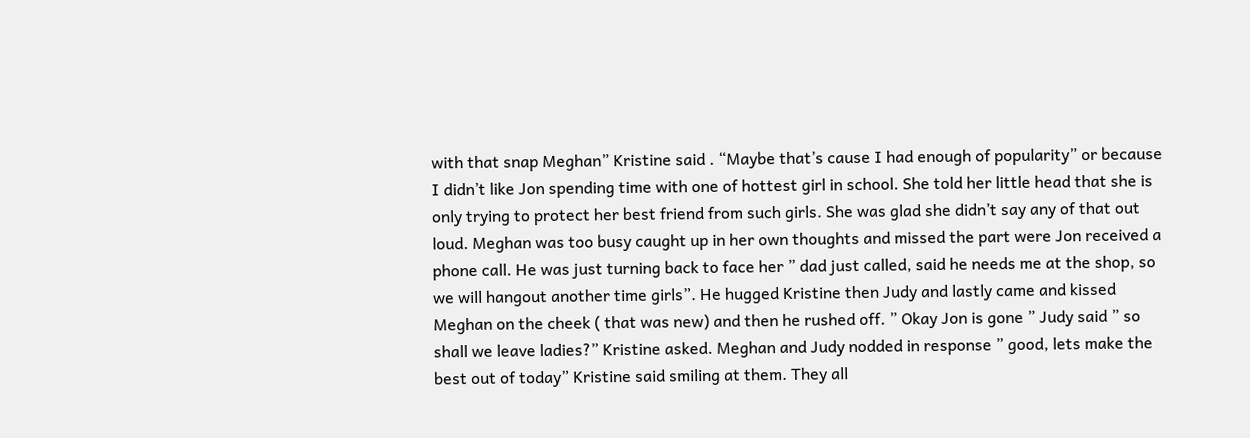with that snap Meghan” Kristine said . “Maybe that’s cause I had enough of popularity” or because I didn’t like Jon spending time with one of hottest girl in school. She told her little head that she is only trying to protect her best friend from such girls. She was glad she didn’t say any of that out loud. Meghan was too busy caught up in her own thoughts and missed the part were Jon received a phone call. He was just turning back to face her ” dad just called, said he needs me at the shop, so we will hangout another time girls”. He hugged Kristine then Judy and lastly came and kissed Meghan on the cheek ( that was new) and then he rushed off. ” Okay Jon is gone ” Judy said ” so shall we leave ladies?” Kristine asked. Meghan and Judy nodded in response ” good, lets make the best out of today” Kristine said smiling at them. They all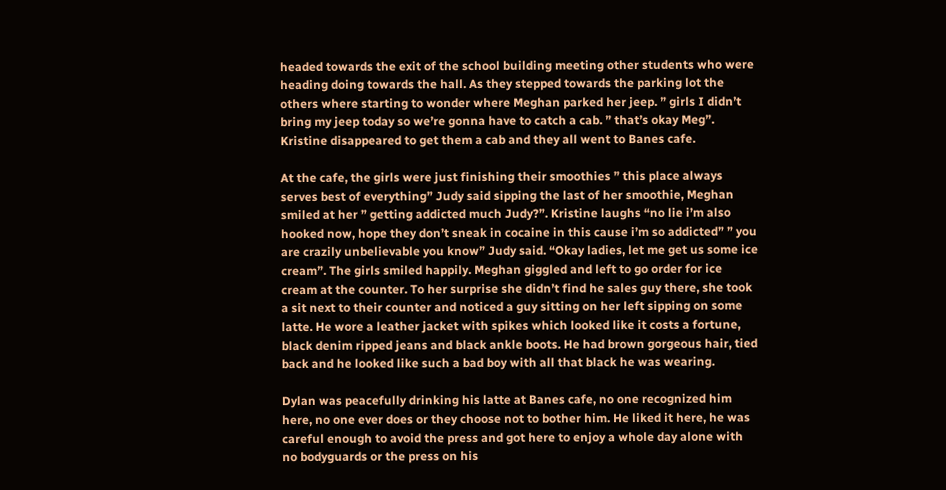headed towards the exit of the school building meeting other students who were heading doing towards the hall. As they stepped towards the parking lot the others where starting to wonder where Meghan parked her jeep. ” girls I didn’t bring my jeep today so we’re gonna have to catch a cab. ” that’s okay Meg”. Kristine disappeared to get them a cab and they all went to Banes cafe.

At the cafe, the girls were just finishing their smoothies ” this place always serves best of everything” Judy said sipping the last of her smoothie, Meghan smiled at her ” getting addicted much Judy?”. Kristine laughs “no lie i’m also hooked now, hope they don’t sneak in cocaine in this cause i’m so addicted” ” you are crazily unbelievable you know” Judy said. “Okay ladies, let me get us some ice cream”. The girls smiled happily. Meghan giggled and left to go order for ice cream at the counter. To her surprise she didn’t find he sales guy there, she took a sit next to their counter and noticed a guy sitting on her left sipping on some latte. He wore a leather jacket with spikes which looked like it costs a fortune, black denim ripped jeans and black ankle boots. He had brown gorgeous hair, tied back and he looked like such a bad boy with all that black he was wearing.

Dylan was peacefully drinking his latte at Banes cafe, no one recognized him here, no one ever does or they choose not to bother him. He liked it here, he was careful enough to avoid the press and got here to enjoy a whole day alone with no bodyguards or the press on his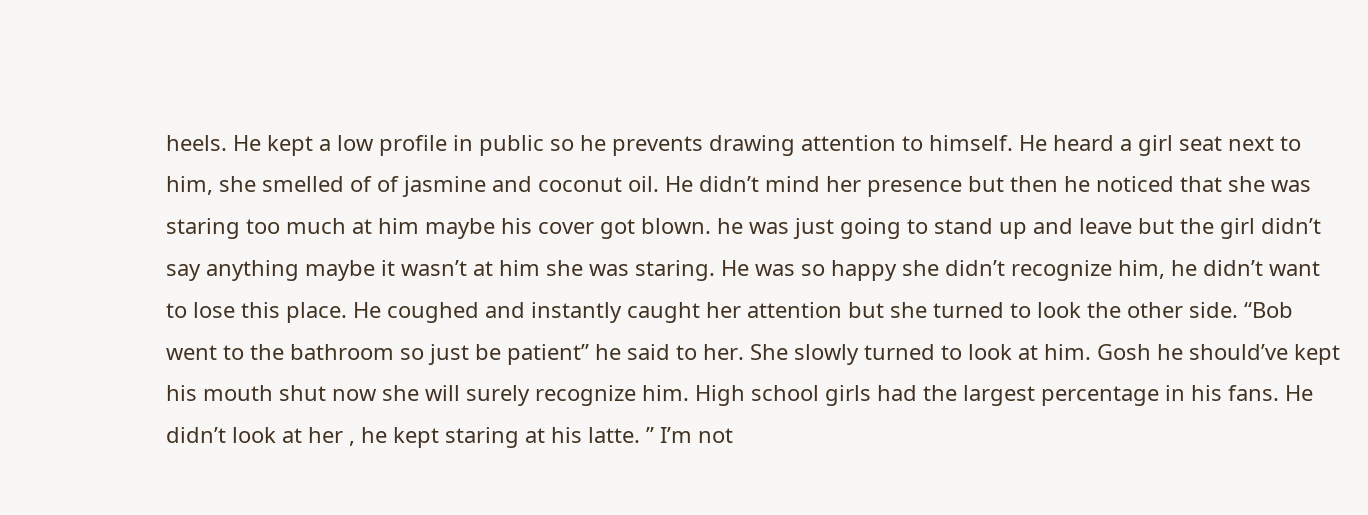heels. He kept a low profile in public so he prevents drawing attention to himself. He heard a girl seat next to him, she smelled of of jasmine and coconut oil. He didn’t mind her presence but then he noticed that she was staring too much at him maybe his cover got blown. he was just going to stand up and leave but the girl didn’t say anything maybe it wasn’t at him she was staring. He was so happy she didn’t recognize him, he didn’t want to lose this place. He coughed and instantly caught her attention but she turned to look the other side. “Bob went to the bathroom so just be patient” he said to her. She slowly turned to look at him. Gosh he should’ve kept his mouth shut now she will surely recognize him. High school girls had the largest percentage in his fans. He didn’t look at her , he kept staring at his latte. ” I’m not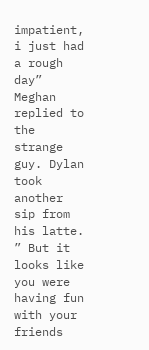impatient, i just had a rough day” Meghan replied to the strange guy. Dylan took another sip from his latte. ” But it looks like you were having fun with your friends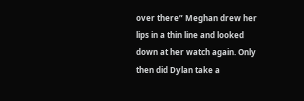over there” Meghan drew her lips in a thin line and looked down at her watch again. Only then did Dylan take a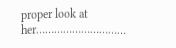proper look at her…………………………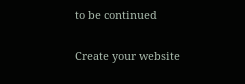to be continued

Create your website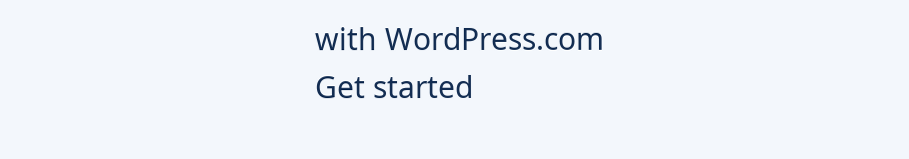with WordPress.com
Get started